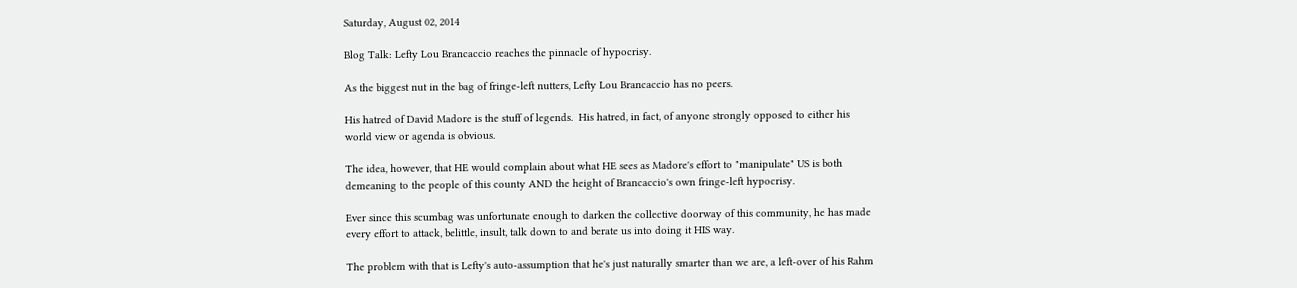Saturday, August 02, 2014

Blog Talk: Lefty Lou Brancaccio reaches the pinnacle of hypocrisy.

As the biggest nut in the bag of fringe-left nutters, Lefty Lou Brancaccio has no peers.

His hatred of David Madore is the stuff of legends.  His hatred, in fact, of anyone strongly opposed to either his world view or agenda is obvious.

The idea, however, that HE would complain about what HE sees as Madore's effort to "manipulate" US is both demeaning to the people of this county AND the height of Brancaccio's own fringe-left hypocrisy.

Ever since this scumbag was unfortunate enough to darken the collective doorway of this community, he has made every effort to attack, belittle, insult, talk down to and berate us into doing it HIS way.

The problem with that is Lefty's auto-assumption that he's just naturally smarter than we are, a left-over of his Rahm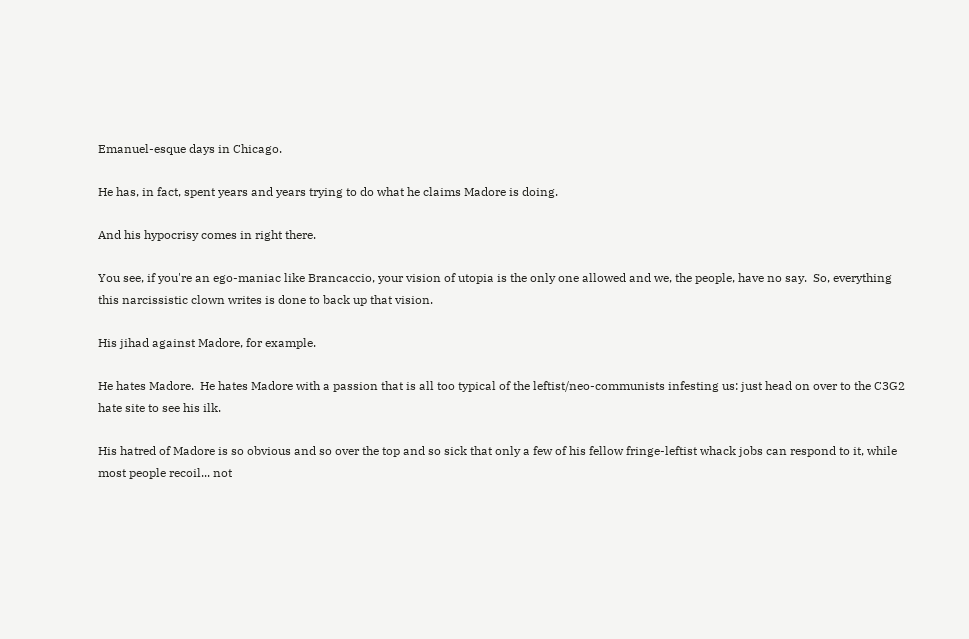Emanuel-esque days in Chicago.

He has, in fact, spent years and years trying to do what he claims Madore is doing.

And his hypocrisy comes in right there.

You see, if you're an ego-maniac like Brancaccio, your vision of utopia is the only one allowed and we, the people, have no say.  So, everything this narcissistic clown writes is done to back up that vision.

His jihad against Madore, for example.

He hates Madore.  He hates Madore with a passion that is all too typical of the leftist/neo-communists infesting us: just head on over to the C3G2 hate site to see his ilk.

His hatred of Madore is so obvious and so over the top and so sick that only a few of his fellow fringe-leftist whack jobs can respond to it, while most people recoil... not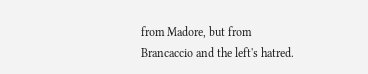from Madore, but from Brancaccio and the left's hatred.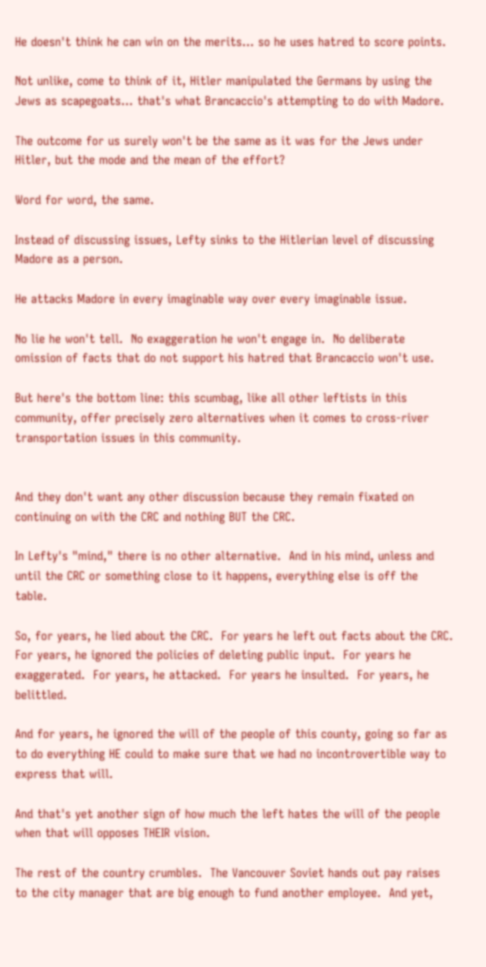He doesn't think he can win on the merits... so he uses hatred to score points.

Not unlike, come to think of it, Hitler manipulated the Germans by using the Jews as scapegoats... that's what Brancaccio's attempting to do with Madore.

The outcome for us surely won't be the same as it was for the Jews under Hitler, but the mode and the mean of the effort?

Word for word, the same.

Instead of discussing issues, Lefty sinks to the Hitlerian level of discussing Madore as a person.

He attacks Madore in every imaginable way over every imaginable issue.

No lie he won't tell.  No exaggeration he won't engage in.  No deliberate omission of facts that do not support his hatred that Brancaccio won't use.

But here's the bottom line: this scumbag, like all other leftists in this community, offer precisely zero alternatives when it comes to cross-river transportation issues in this community.


And they don't want any other discussion because they remain fixated on continuing on with the CRC and nothing BUT the CRC.

In Lefty's "mind," there is no other alternative.  And in his mind, unless and until the CRC or something close to it happens, everything else is off the table.

So, for years, he lied about the CRC.  For years he left out facts about the CRC.  For years, he ignored the policies of deleting public input.  For years he exaggerated.  For years, he attacked.  For years he insulted.  For years, he belittled.

And for years, he ignored the will of the people of this county, going so far as to do everything HE could to make sure that we had no incontrovertible way to express that will.

And that's yet another sign of how much the left hates the will of the people when that will opposes THEIR vision.

The rest of the country crumbles.  The Vancouver Soviet hands out pay raises to the city manager that are big enough to fund another employee.  And yet,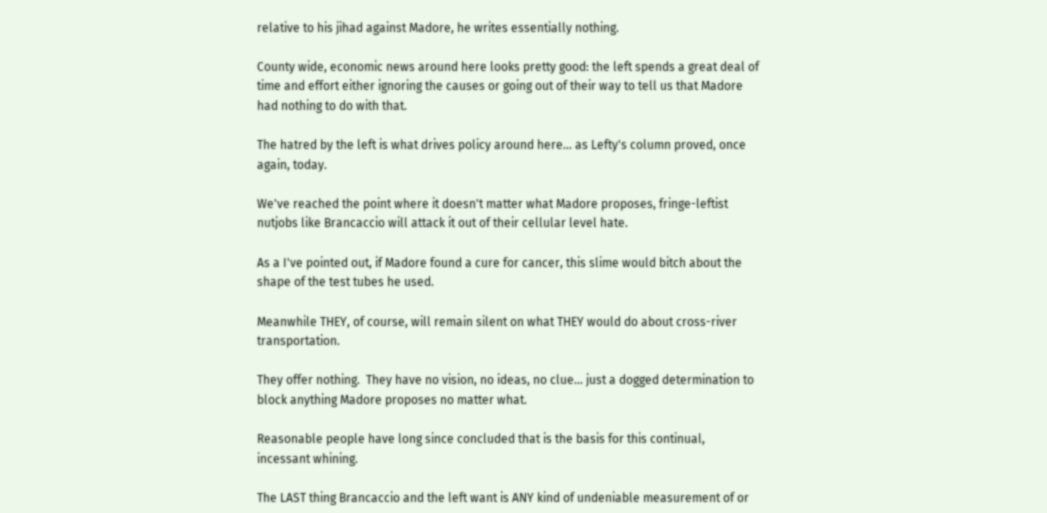relative to his jihad against Madore, he writes essentially nothing.

County wide, economic news around here looks pretty good: the left spends a great deal of time and effort either ignoring the causes or going out of their way to tell us that Madore had nothing to do with that.

The hatred by the left is what drives policy around here... as Lefty's column proved, once again, today.

We've reached the point where it doesn't matter what Madore proposes, fringe-leftist nutjobs like Brancaccio will attack it out of their cellular level hate.

As a I've pointed out, if Madore found a cure for cancer, this slime would bitch about the shape of the test tubes he used.

Meanwhile THEY, of course, will remain silent on what THEY would do about cross-river transportation.

They offer nothing.  They have no vision, no ideas, no clue... just a dogged determination to block anything Madore proposes no matter what.

Reasonable people have long since concluded that is the basis for this continual, incessant whining.

The LAST thing Brancaccio and the left want is ANY kind of undeniable measurement of or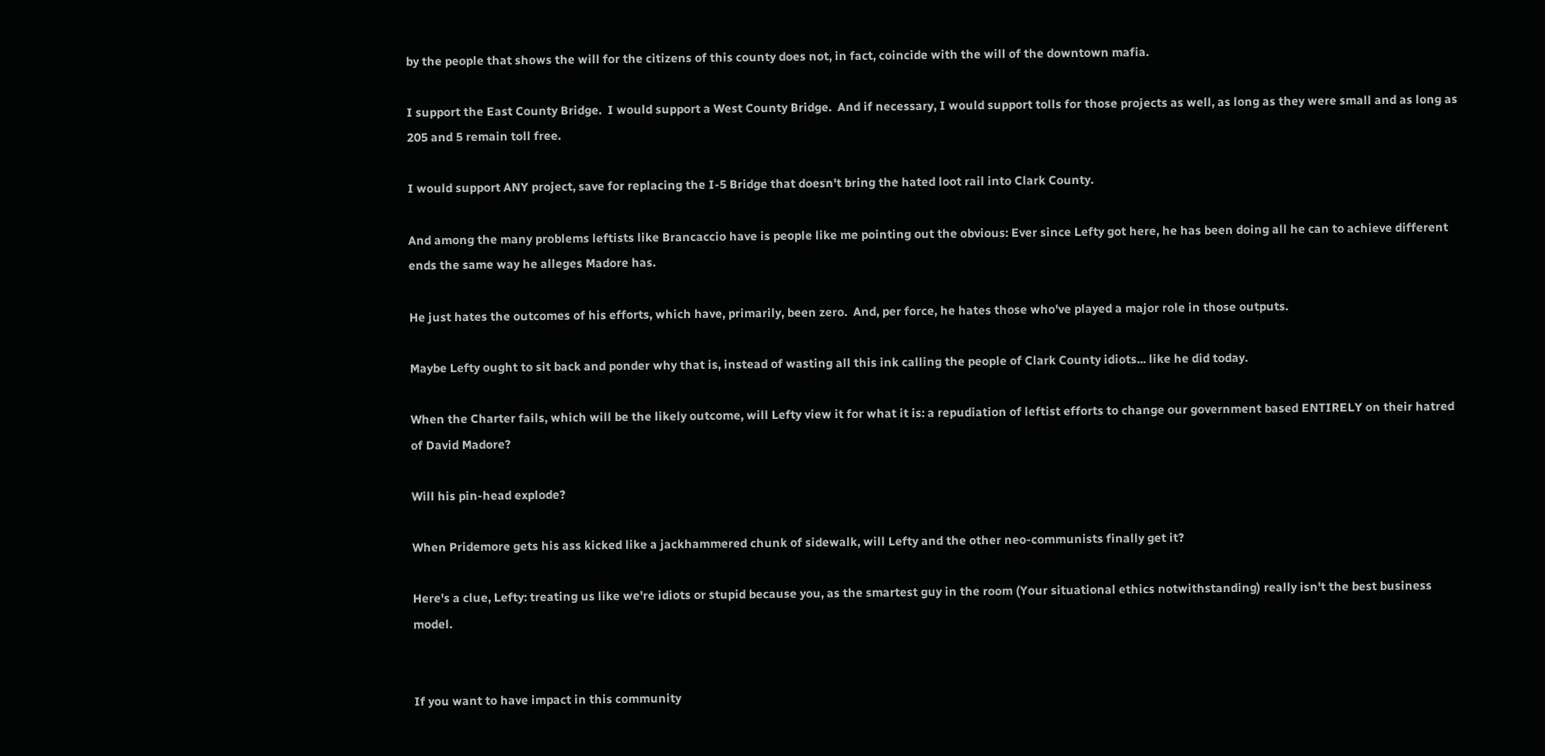by the people that shows the will for the citizens of this county does not, in fact, coincide with the will of the downtown mafia.

I support the East County Bridge.  I would support a West County Bridge.  And if necessary, I would support tolls for those projects as well, as long as they were small and as long as 205 and 5 remain toll free.

I would support ANY project, save for replacing the I-5 Bridge that doesn't bring the hated loot rail into Clark County.

And among the many problems leftists like Brancaccio have is people like me pointing out the obvious: Ever since Lefty got here, he has been doing all he can to achieve different ends the same way he alleges Madore has.

He just hates the outcomes of his efforts, which have, primarily, been zero.  And, per force, he hates those who've played a major role in those outputs.

Maybe Lefty ought to sit back and ponder why that is, instead of wasting all this ink calling the people of Clark County idiots... like he did today.

When the Charter fails, which will be the likely outcome, will Lefty view it for what it is: a repudiation of leftist efforts to change our government based ENTIRELY on their hatred of David Madore?

Will his pin-head explode?

When Pridemore gets his ass kicked like a jackhammered chunk of sidewalk, will Lefty and the other neo-communists finally get it?

Here's a clue, Lefty: treating us like we're idiots or stupid because you, as the smartest guy in the room (Your situational ethics notwithstanding) really isn't the best business model.


If you want to have impact in this community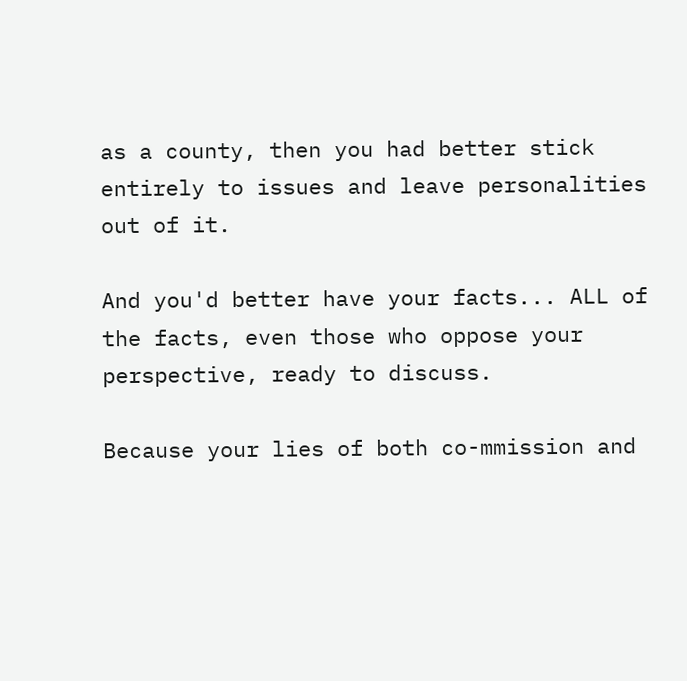as a county, then you had better stick entirely to issues and leave personalities out of it.

And you'd better have your facts... ALL of the facts, even those who oppose your perspective, ready to discuss.

Because your lies of both co-mmission and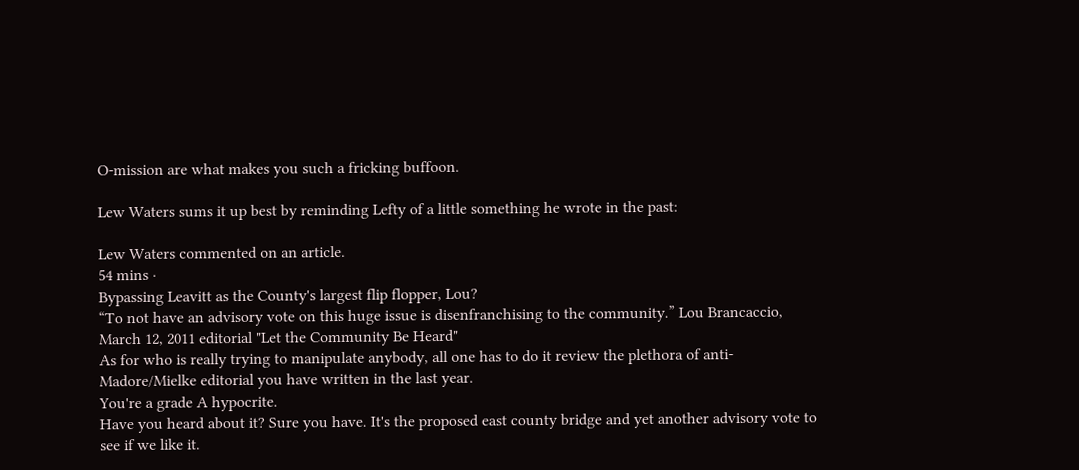O-mission are what makes you such a fricking buffoon.

Lew Waters sums it up best by reminding Lefty of a little something he wrote in the past:

Lew Waters commented on an article.
54 mins ·
Bypassing Leavitt as the County's largest flip flopper, Lou?
“To not have an advisory vote on this huge issue is disenfranchising to the community.” Lou Brancaccio, March 12, 2011 editorial "Let the Community Be Heard"
As for who is really trying to manipulate anybody, all one has to do it review the plethora of anti-Madore/Mielke editorial you have written in the last year.
You're a grade A hypocrite.
Have you heard about it? Sure you have. It's the proposed east county bridge and yet another advisory vote to see if we like it.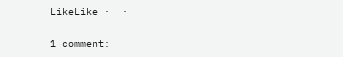LikeLike ·  ·

1 comment: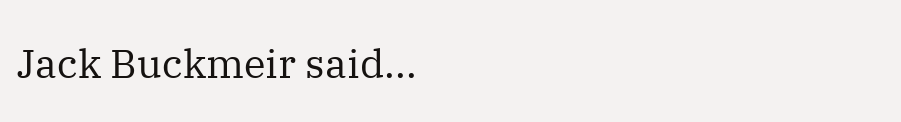Jack Buckmeir said...